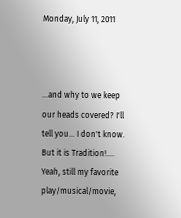Monday, July 11, 2011



...and why to we keep our heads covered? I'll tell you... I don't know. But it is Tradition!....
Yeah, still my favorite play/musical/movie,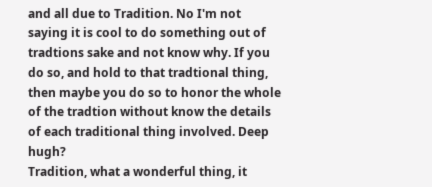and all due to Tradition. No I'm not saying it is cool to do something out of tradtions sake and not know why. If you do so, and hold to that tradtional thing, then maybe you do so to honor the whole of the tradtion without know the details of each traditional thing involved. Deep hugh?
Tradition, what a wonderful thing, it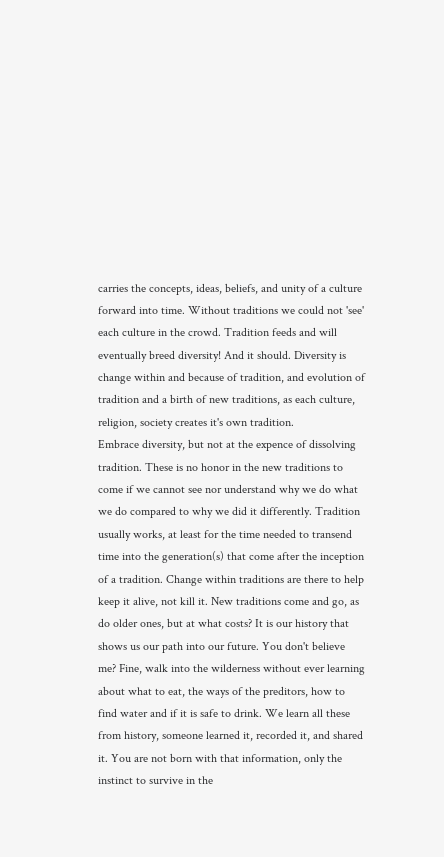carries the concepts, ideas, beliefs, and unity of a culture forward into time. Without traditions we could not 'see' each culture in the crowd. Tradition feeds and will eventually breed diversity! And it should. Diversity is change within and because of tradition, and evolution of tradition and a birth of new traditions, as each culture, religion, society creates it's own tradition.
Embrace diversity, but not at the expence of dissolving tradition. These is no honor in the new traditions to come if we cannot see nor understand why we do what we do compared to why we did it differently. Tradition usually works, at least for the time needed to transend time into the generation(s) that come after the inception of a tradition. Change within traditions are there to help keep it alive, not kill it. New traditions come and go, as do older ones, but at what costs? It is our history that shows us our path into our future. You don't believe me? Fine, walk into the wilderness without ever learning about what to eat, the ways of the preditors, how to find water and if it is safe to drink. We learn all these from history, someone learned it, recorded it, and shared it. You are not born with that information, only the instinct to survive in the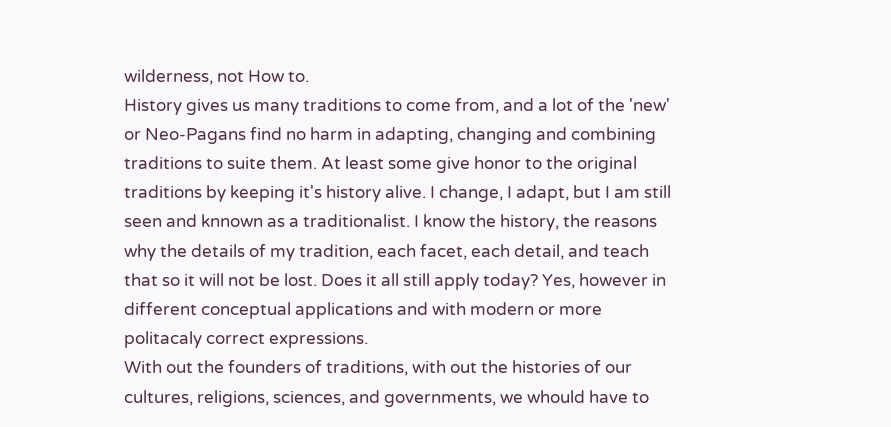wilderness, not How to.
History gives us many traditions to come from, and a lot of the 'new' or Neo-Pagans find no harm in adapting, changing and combining traditions to suite them. At least some give honor to the original traditions by keeping it's history alive. I change, I adapt, but I am still seen and knnown as a traditionalist. I know the history, the reasons why the details of my tradition, each facet, each detail, and teach that so it will not be lost. Does it all still apply today? Yes, however in different conceptual applications and with modern or more politacaly correct expressions.
With out the founders of traditions, with out the histories of our cultures, religions, sciences, and governments, we whould have to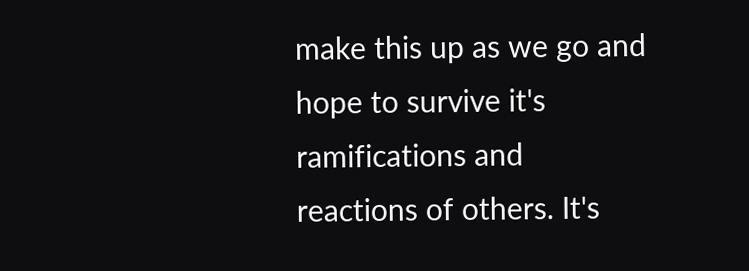make this up as we go and hope to survive it's ramifications and reactions of others. It's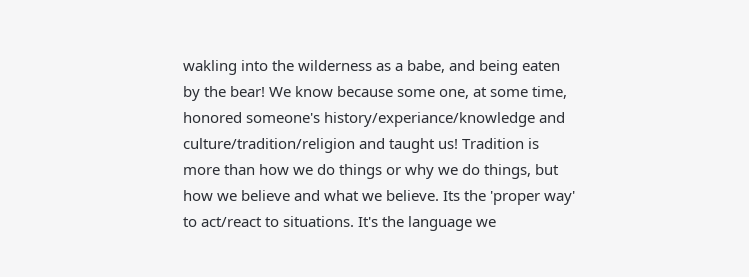wakling into the wilderness as a babe, and being eaten by the bear! We know because some one, at some time, honored someone's history/experiance/knowledge and culture/tradition/religion and taught us! Tradition is more than how we do things or why we do things, but how we believe and what we believe. Its the 'proper way' to act/react to situations. It's the language we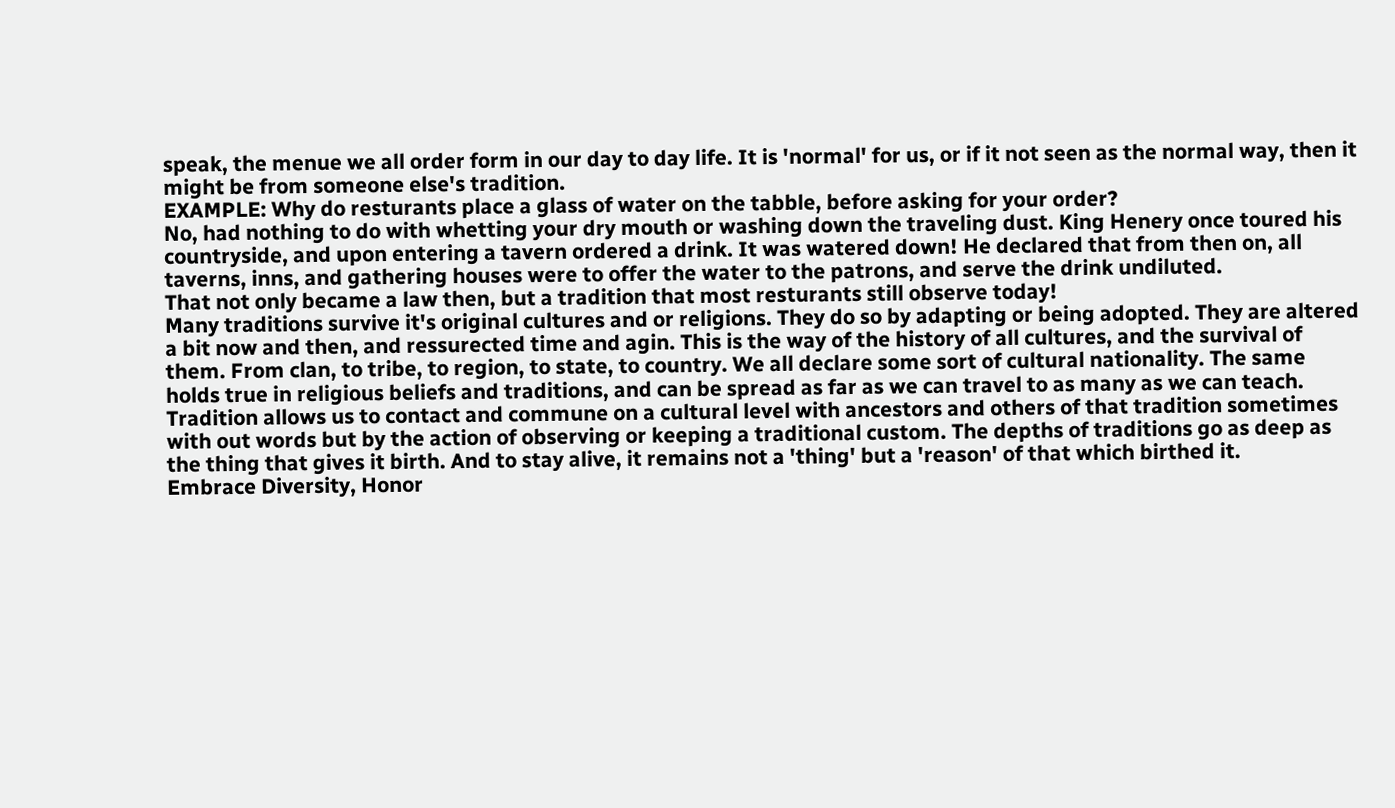speak, the menue we all order form in our day to day life. It is 'normal' for us, or if it not seen as the normal way, then it might be from someone else's tradition.
EXAMPLE: Why do resturants place a glass of water on the tabble, before asking for your order?
No, had nothing to do with whetting your dry mouth or washing down the traveling dust. King Henery once toured his countryside, and upon entering a tavern ordered a drink. It was watered down! He declared that from then on, all taverns, inns, and gathering houses were to offer the water to the patrons, and serve the drink undiluted.
That not only became a law then, but a tradition that most resturants still observe today!
Many traditions survive it's original cultures and or religions. They do so by adapting or being adopted. They are altered a bit now and then, and ressurected time and agin. This is the way of the history of all cultures, and the survival of them. From clan, to tribe, to region, to state, to country. We all declare some sort of cultural nationality. The same holds true in religious beliefs and traditions, and can be spread as far as we can travel to as many as we can teach. Tradition allows us to contact and commune on a cultural level with ancestors and others of that tradition sometimes with out words but by the action of observing or keeping a traditional custom. The depths of traditions go as deep as the thing that gives it birth. And to stay alive, it remains not a 'thing' but a 'reason' of that which birthed it.
Embrace Diversity, Honor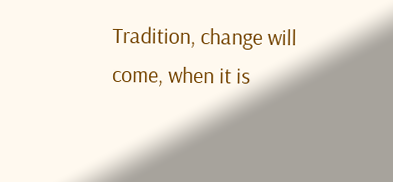Tradition, change will come, when it is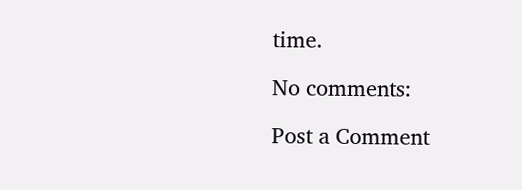time.

No comments:

Post a Comment